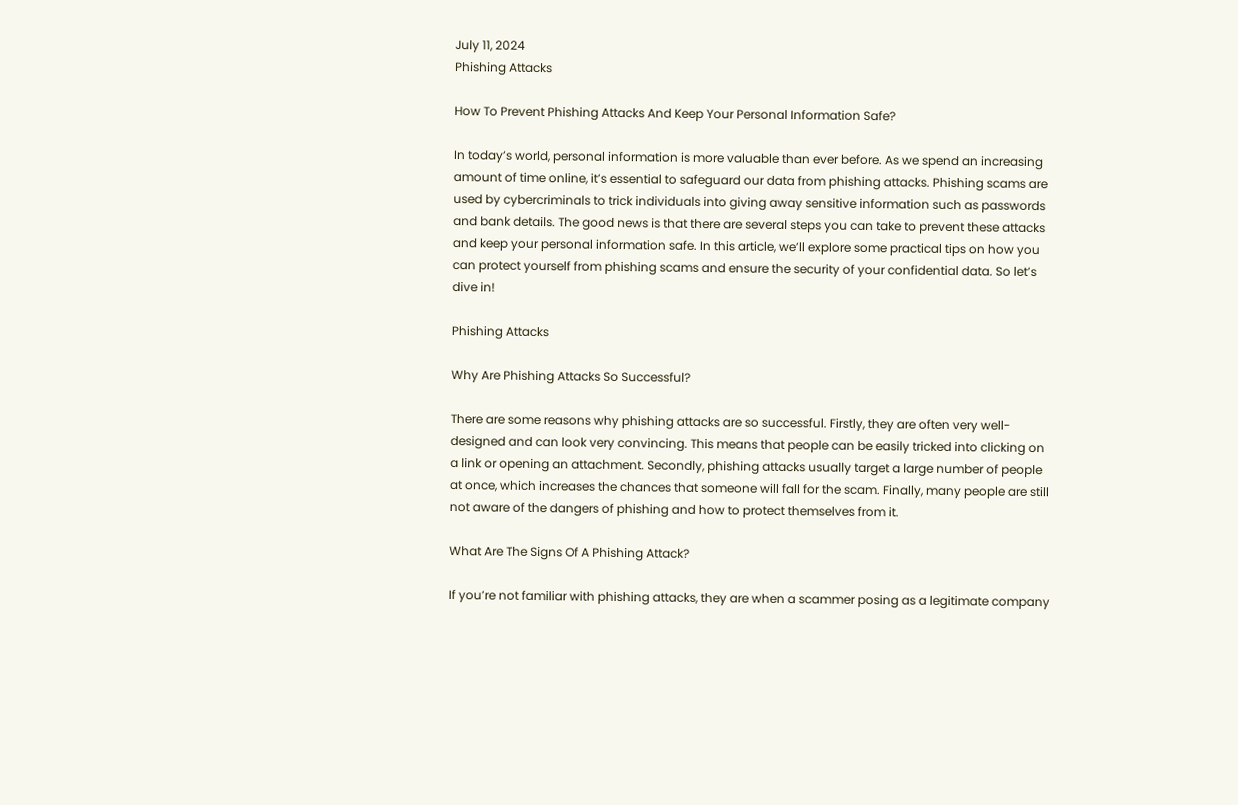July 11, 2024
Phishing Attacks

How To Prevent Phishing Attacks And Keep Your Personal Information Safe?

In today’s world, personal information is more valuable than ever before. As we spend an increasing amount of time online, it’s essential to safeguard our data from phishing attacks. Phishing scams are used by cybercriminals to trick individuals into giving away sensitive information such as passwords and bank details. The good news is that there are several steps you can take to prevent these attacks and keep your personal information safe. In this article, we’ll explore some practical tips on how you can protect yourself from phishing scams and ensure the security of your confidential data. So let’s dive in!

Phishing Attacks

Why Are Phishing Attacks So Successful?

There are some reasons why phishing attacks are so successful. Firstly, they are often very well-designed and can look very convincing. This means that people can be easily tricked into clicking on a link or opening an attachment. Secondly, phishing attacks usually target a large number of people at once, which increases the chances that someone will fall for the scam. Finally, many people are still not aware of the dangers of phishing and how to protect themselves from it.

What Are The Signs Of A Phishing Attack?

If you’re not familiar with phishing attacks, they are when a scammer posing as a legitimate company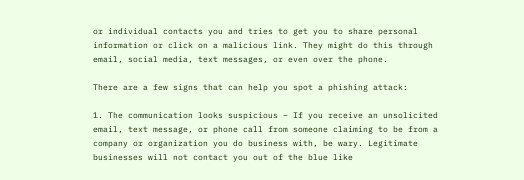or individual contacts you and tries to get you to share personal information or click on a malicious link. They might do this through email, social media, text messages, or even over the phone.

There are a few signs that can help you spot a phishing attack:

1. The communication looks suspicious – If you receive an unsolicited email, text message, or phone call from someone claiming to be from a company or organization you do business with, be wary. Legitimate businesses will not contact you out of the blue like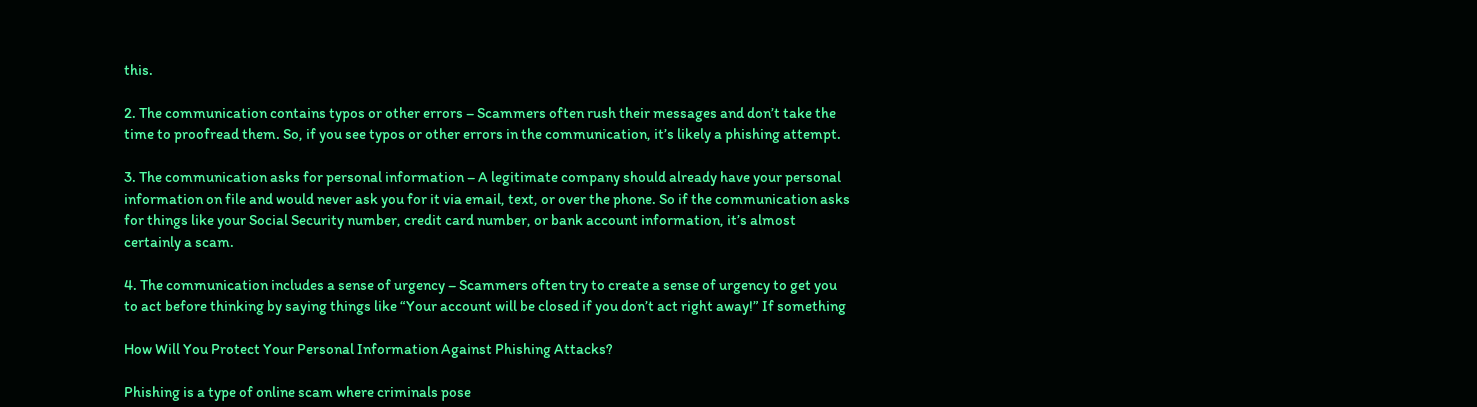this.

2. The communication contains typos or other errors – Scammers often rush their messages and don’t take the time to proofread them. So, if you see typos or other errors in the communication, it’s likely a phishing attempt.

3. The communication asks for personal information – A legitimate company should already have your personal information on file and would never ask you for it via email, text, or over the phone. So if the communication asks for things like your Social Security number, credit card number, or bank account information, it’s almost certainly a scam.

4. The communication includes a sense of urgency – Scammers often try to create a sense of urgency to get you to act before thinking by saying things like “Your account will be closed if you don’t act right away!” If something

How Will You Protect Your Personal Information Against Phishing Attacks?

Phishing is a type of online scam where criminals pose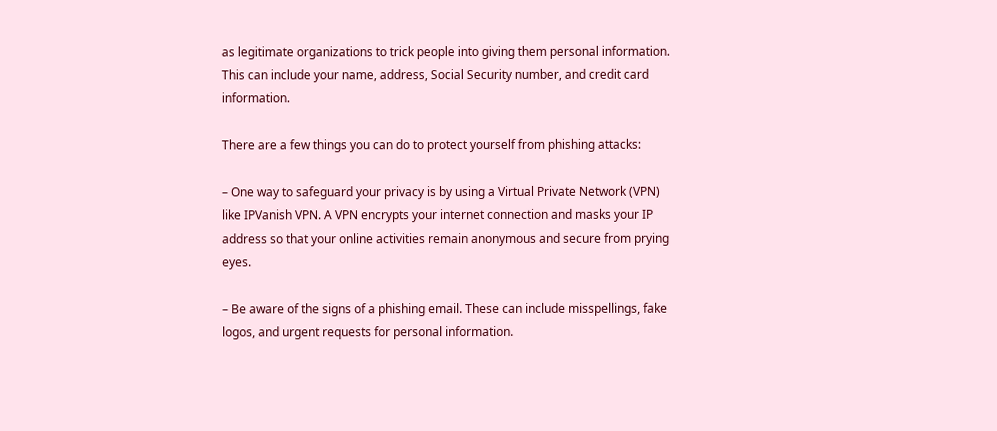as legitimate organizations to trick people into giving them personal information. This can include your name, address, Social Security number, and credit card information.

There are a few things you can do to protect yourself from phishing attacks:

– One way to safeguard your privacy is by using a Virtual Private Network (VPN) like IPVanish VPN. A VPN encrypts your internet connection and masks your IP address so that your online activities remain anonymous and secure from prying eyes.

– Be aware of the signs of a phishing email. These can include misspellings, fake logos, and urgent requests for personal information.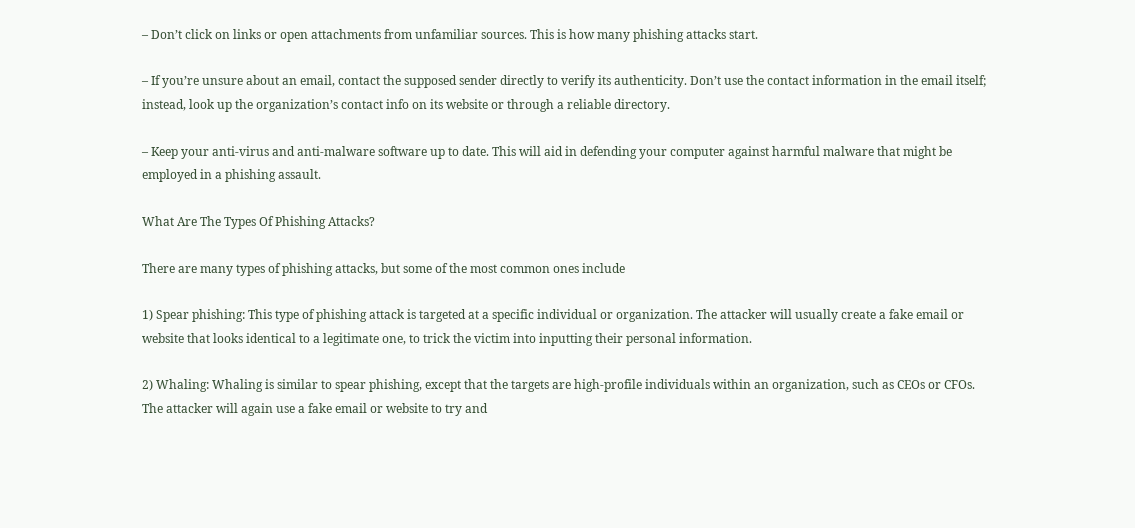– Don’t click on links or open attachments from unfamiliar sources. This is how many phishing attacks start.

– If you’re unsure about an email, contact the supposed sender directly to verify its authenticity. Don’t use the contact information in the email itself; instead, look up the organization’s contact info on its website or through a reliable directory.

– Keep your anti-virus and anti-malware software up to date. This will aid in defending your computer against harmful malware that might be employed in a phishing assault.

What Are The Types Of Phishing Attacks?

There are many types of phishing attacks, but some of the most common ones include

1) Spear phishing: This type of phishing attack is targeted at a specific individual or organization. The attacker will usually create a fake email or website that looks identical to a legitimate one, to trick the victim into inputting their personal information.

2) Whaling: Whaling is similar to spear phishing, except that the targets are high-profile individuals within an organization, such as CEOs or CFOs. The attacker will again use a fake email or website to try and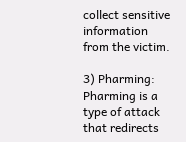collect sensitive information from the victim.

3) Pharming: Pharming is a type of attack that redirects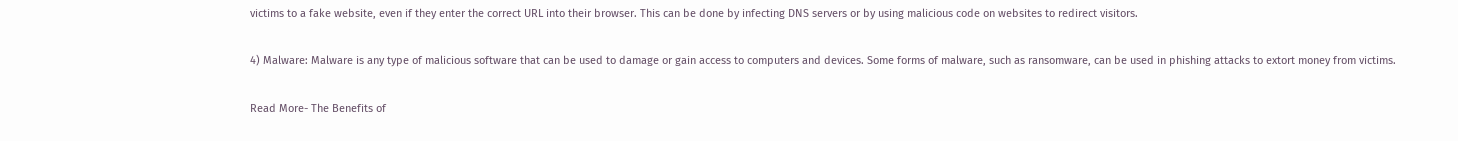victims to a fake website, even if they enter the correct URL into their browser. This can be done by infecting DNS servers or by using malicious code on websites to redirect visitors.

4) Malware: Malware is any type of malicious software that can be used to damage or gain access to computers and devices. Some forms of malware, such as ransomware, can be used in phishing attacks to extort money from victims.

Read More- The Benefits of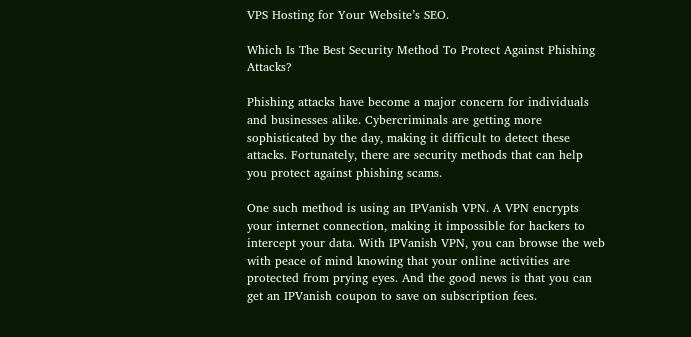VPS Hosting for Your Website’s SEO.

Which Is The Best Security Method To Protect Against Phishing Attacks?

Phishing attacks have become a major concern for individuals and businesses alike. Cybercriminals are getting more sophisticated by the day, making it difficult to detect these attacks. Fortunately, there are security methods that can help you protect against phishing scams.

One such method is using an IPVanish VPN. A VPN encrypts your internet connection, making it impossible for hackers to intercept your data. With IPVanish VPN, you can browse the web with peace of mind knowing that your online activities are protected from prying eyes. And the good news is that you can get an IPVanish coupon to save on subscription fees.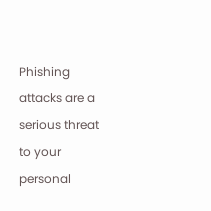Phishing attacks are a serious threat to your personal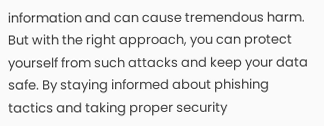information and can cause tremendous harm. But with the right approach, you can protect yourself from such attacks and keep your data safe. By staying informed about phishing tactics and taking proper security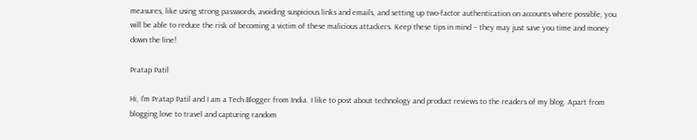measures, like using strong passwords, avoiding suspicious links and emails, and setting up two-factor authentication on accounts where possible, you will be able to reduce the risk of becoming a victim of these malicious attackers. Keep these tips in mind – they may just save you time and money down the line!

Pratap Patil

Hi, I'm Pratap Patil and I am a Tech Blogger from India. I like to post about technology and product reviews to the readers of my blog. Apart from blogging love to travel and capturing random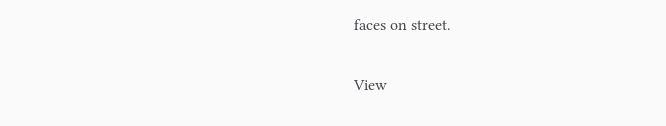faces on street.

View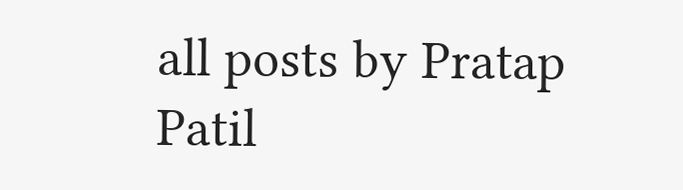all posts by Pratap Patil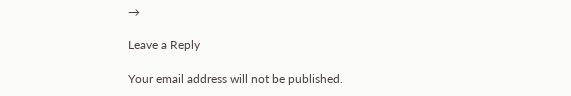→

Leave a Reply

Your email address will not be published.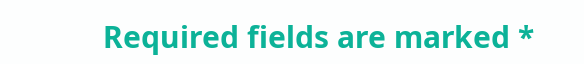Required fields are marked *